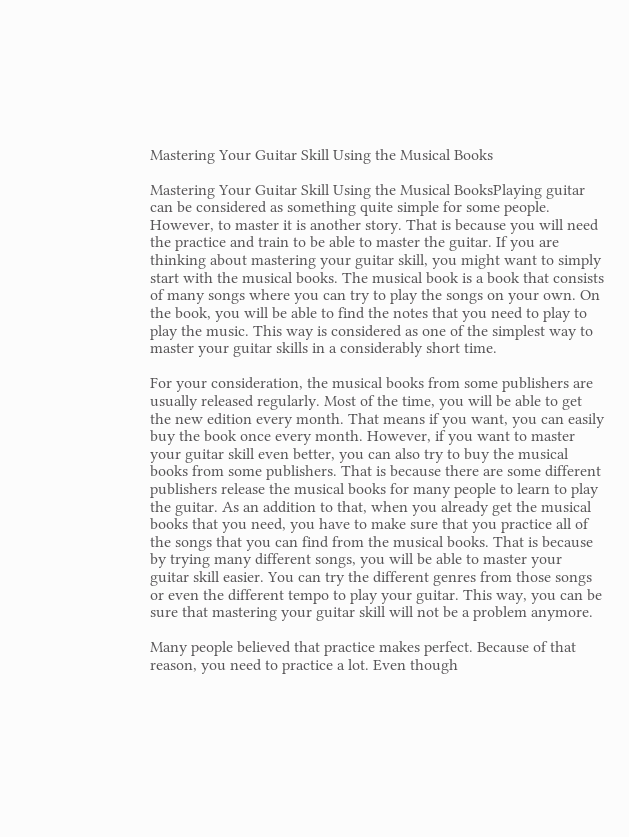Mastering Your Guitar Skill Using the Musical Books

Mastering Your Guitar Skill Using the Musical BooksPlaying guitar can be considered as something quite simple for some people. However, to master it is another story. That is because you will need the practice and train to be able to master the guitar. If you are thinking about mastering your guitar skill, you might want to simply start with the musical books. The musical book is a book that consists of many songs where you can try to play the songs on your own. On the book, you will be able to find the notes that you need to play to play the music. This way is considered as one of the simplest way to master your guitar skills in a considerably short time.

For your consideration, the musical books from some publishers are usually released regularly. Most of the time, you will be able to get the new edition every month. That means if you want, you can easily buy the book once every month. However, if you want to master your guitar skill even better, you can also try to buy the musical books from some publishers. That is because there are some different publishers release the musical books for many people to learn to play the guitar. As an addition to that, when you already get the musical books that you need, you have to make sure that you practice all of the songs that you can find from the musical books. That is because by trying many different songs, you will be able to master your guitar skill easier. You can try the different genres from those songs or even the different tempo to play your guitar. This way, you can be sure that mastering your guitar skill will not be a problem anymore.

Many people believed that practice makes perfect. Because of that reason, you need to practice a lot. Even though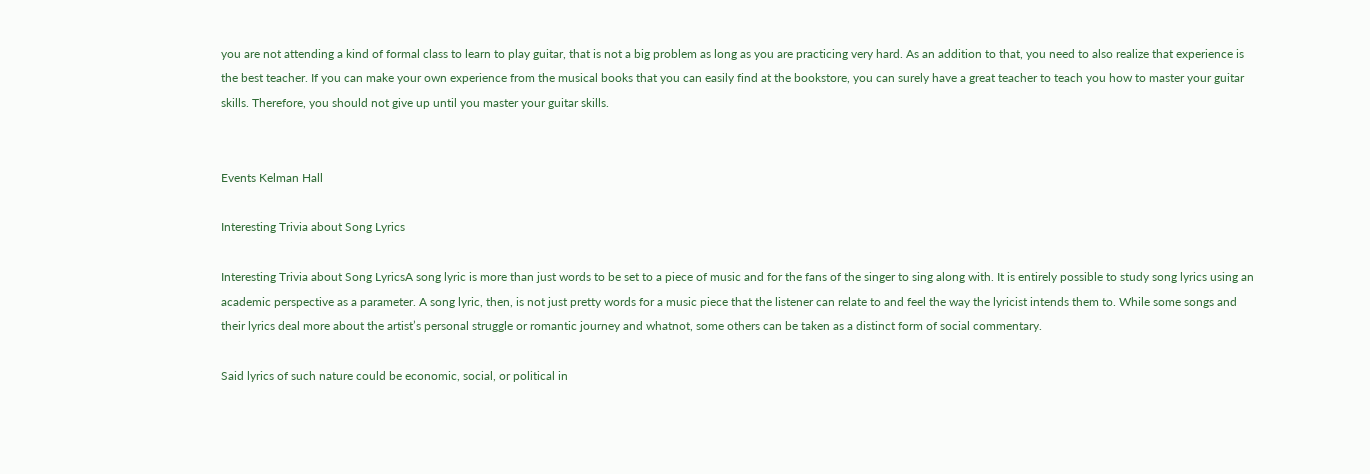you are not attending a kind of formal class to learn to play guitar, that is not a big problem as long as you are practicing very hard. As an addition to that, you need to also realize that experience is the best teacher. If you can make your own experience from the musical books that you can easily find at the bookstore, you can surely have a great teacher to teach you how to master your guitar skills. Therefore, you should not give up until you master your guitar skills.


Events Kelman Hall

Interesting Trivia about Song Lyrics

Interesting Trivia about Song LyricsA song lyric is more than just words to be set to a piece of music and for the fans of the singer to sing along with. It is entirely possible to study song lyrics using an academic perspective as a parameter. A song lyric, then, is not just pretty words for a music piece that the listener can relate to and feel the way the lyricist intends them to. While some songs and their lyrics deal more about the artist’s personal struggle or romantic journey and whatnot, some others can be taken as a distinct form of social commentary.

Said lyrics of such nature could be economic, social, or political in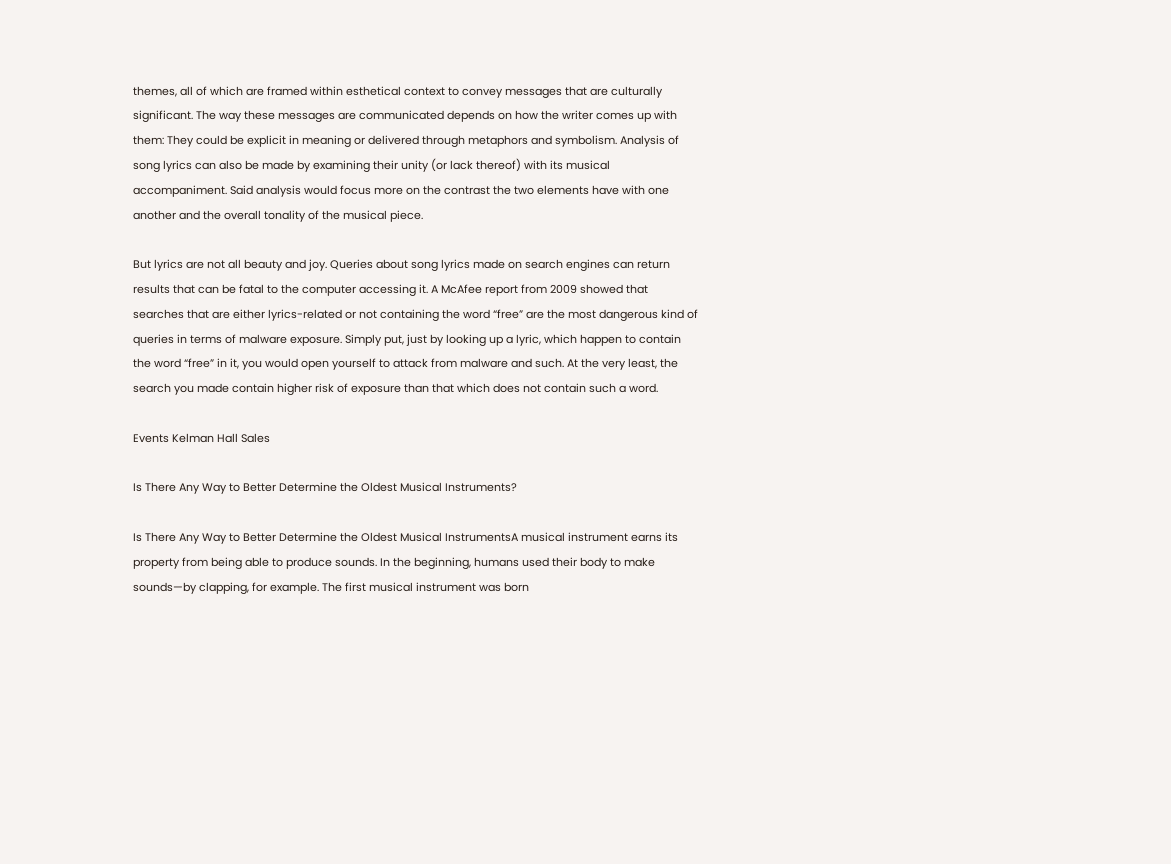themes, all of which are framed within esthetical context to convey messages that are culturally significant. The way these messages are communicated depends on how the writer comes up with them: They could be explicit in meaning or delivered through metaphors and symbolism. Analysis of song lyrics can also be made by examining their unity (or lack thereof) with its musical accompaniment. Said analysis would focus more on the contrast the two elements have with one another and the overall tonality of the musical piece.

But lyrics are not all beauty and joy. Queries about song lyrics made on search engines can return results that can be fatal to the computer accessing it. A McAfee report from 2009 showed that searches that are either lyrics-related or not containing the word “free” are the most dangerous kind of queries in terms of malware exposure. Simply put, just by looking up a lyric, which happen to contain the word “free” in it, you would open yourself to attack from malware and such. At the very least, the search you made contain higher risk of exposure than that which does not contain such a word.

Events Kelman Hall Sales

Is There Any Way to Better Determine the Oldest Musical Instruments?

Is There Any Way to Better Determine the Oldest Musical InstrumentsA musical instrument earns its property from being able to produce sounds. In the beginning, humans used their body to make sounds—by clapping, for example. The first musical instrument was born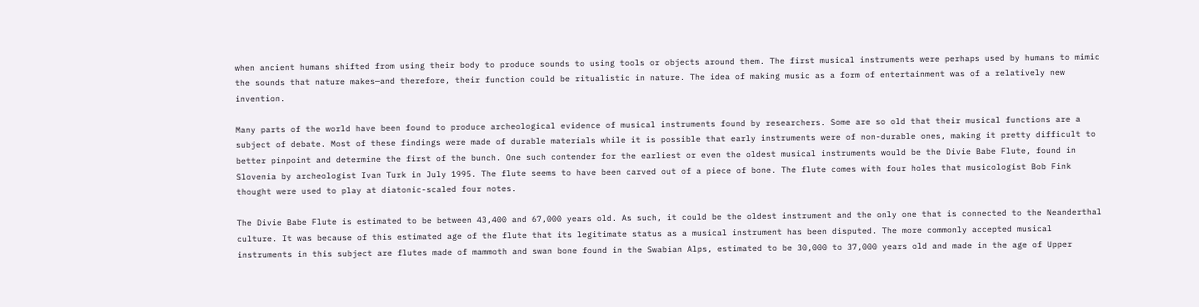when ancient humans shifted from using their body to produce sounds to using tools or objects around them. The first musical instruments were perhaps used by humans to mimic the sounds that nature makes—and therefore, their function could be ritualistic in nature. The idea of making music as a form of entertainment was of a relatively new invention.

Many parts of the world have been found to produce archeological evidence of musical instruments found by researchers. Some are so old that their musical functions are a subject of debate. Most of these findings were made of durable materials while it is possible that early instruments were of non-durable ones, making it pretty difficult to better pinpoint and determine the first of the bunch. One such contender for the earliest or even the oldest musical instruments would be the Divie Babe Flute, found in Slovenia by archeologist Ivan Turk in July 1995. The flute seems to have been carved out of a piece of bone. The flute comes with four holes that musicologist Bob Fink thought were used to play at diatonic-scaled four notes.

The Divie Babe Flute is estimated to be between 43,400 and 67,000 years old. As such, it could be the oldest instrument and the only one that is connected to the Neanderthal culture. It was because of this estimated age of the flute that its legitimate status as a musical instrument has been disputed. The more commonly accepted musical instruments in this subject are flutes made of mammoth and swan bone found in the Swabian Alps, estimated to be 30,000 to 37,000 years old and made in the age of Upper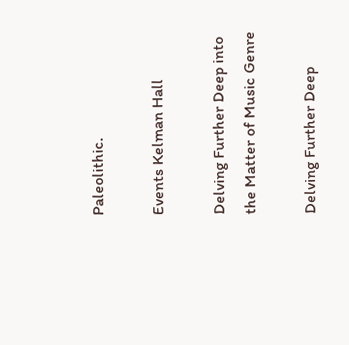Paleolithic.

Events Kelman Hall

Delving Further Deep into the Matter of Music Genre

Delving Further Deep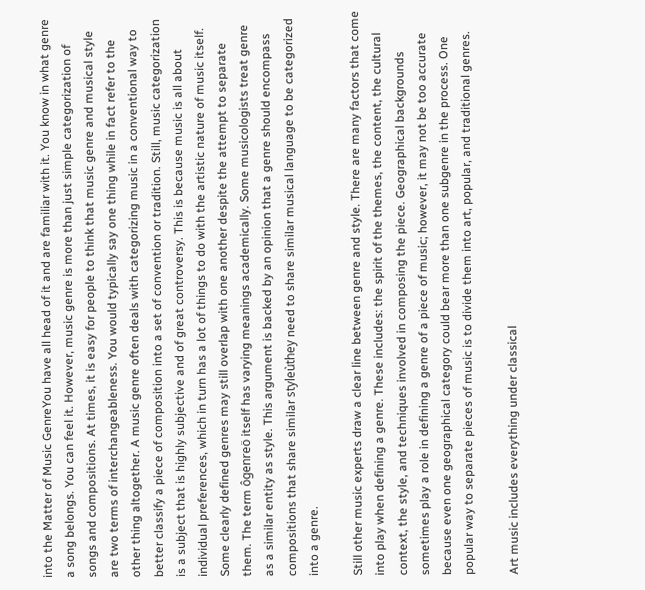into the Matter of Music GenreYou have all head of it and are familiar with it. You know in what genre a song belongs. You can feel it. However, music genre is more than just simple categorization of songs and compositions. At times, it is easy for people to think that music genre and musical style are two terms of interchangeableness. You would typically say one thing while in fact refer to the other thing altogether. A music genre often deals with categorizing music in a conventional way to better classify a piece of composition into a set of convention or tradition. Still, music categorization is a subject that is highly subjective and of great controversy. This is because music is all about individual preferences, which in turn has a lot of things to do with the artistic nature of music itself. Some clearly defined genres may still overlap with one another despite the attempt to separate them. The term ôgenreö itself has varying meanings academically. Some musicologists treat genre as a similar entity as style. This argument is backed by an opinion that a genre should encompass compositions that share similar styleùthey need to share similar musical language to be categorized into a genre.

Still other music experts draw a clear line between genre and style. There are many factors that come into play when defining a genre. These includes: the spirit of the themes, the content, the cultural context, the style, and techniques involved in composing the piece. Geographical backgrounds sometimes play a role in defining a genre of a piece of music; however, it may not be too accurate because even one geographical category could bear more than one subgenre in the process. One popular way to separate pieces of music is to divide them into art, popular, and traditional genres.

Art music includes everything under classical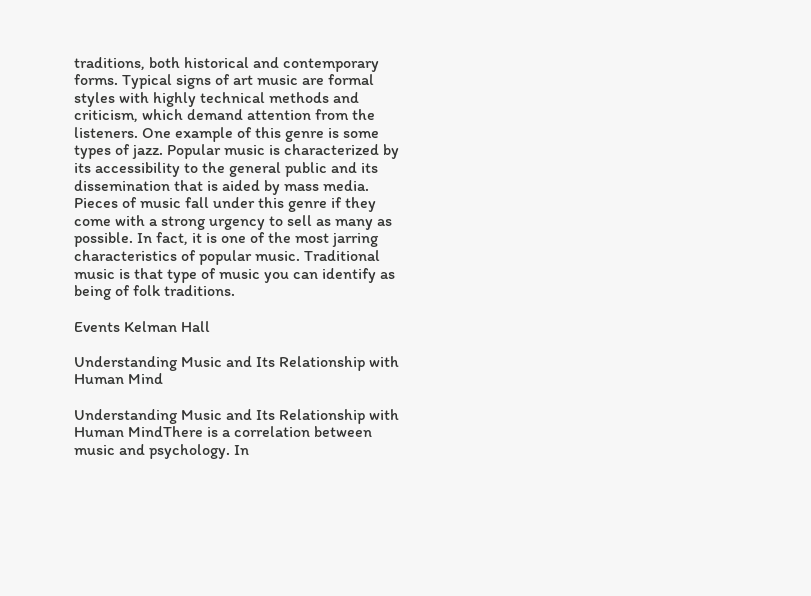traditions, both historical and contemporary forms. Typical signs of art music are formal styles with highly technical methods and criticism, which demand attention from the listeners. One example of this genre is some types of jazz. Popular music is characterized by its accessibility to the general public and its dissemination that is aided by mass media. Pieces of music fall under this genre if they come with a strong urgency to sell as many as possible. In fact, it is one of the most jarring characteristics of popular music. Traditional music is that type of music you can identify as being of folk traditions.

Events Kelman Hall

Understanding Music and Its Relationship with Human Mind

Understanding Music and Its Relationship with Human MindThere is a correlation between music and psychology. In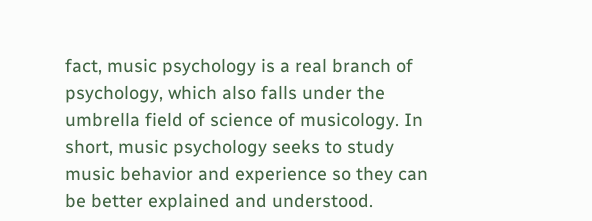fact, music psychology is a real branch of psychology, which also falls under the umbrella field of science of musicology. In short, music psychology seeks to study music behavior and experience so they can be better explained and understood.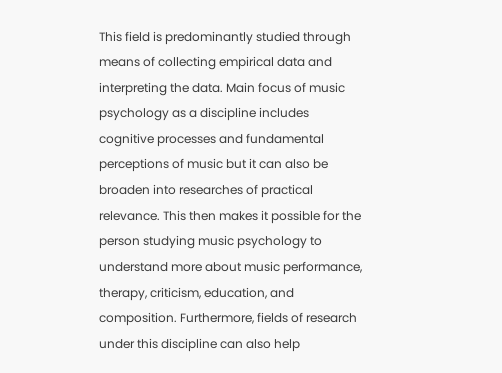This field is predominantly studied through means of collecting empirical data and interpreting the data. Main focus of music psychology as a discipline includes cognitive processes and fundamental perceptions of music but it can also be broaden into researches of practical relevance. This then makes it possible for the person studying music psychology to understand more about music performance, therapy, criticism, education, and composition. Furthermore, fields of research under this discipline can also help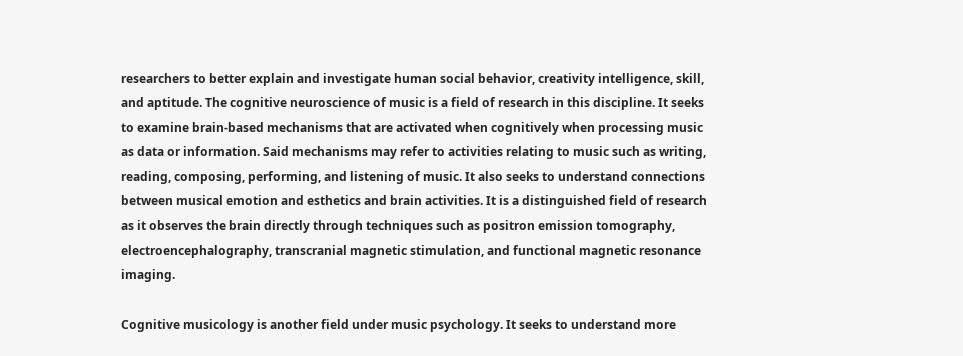researchers to better explain and investigate human social behavior, creativity intelligence, skill, and aptitude. The cognitive neuroscience of music is a field of research in this discipline. It seeks to examine brain-based mechanisms that are activated when cognitively when processing music as data or information. Said mechanisms may refer to activities relating to music such as writing, reading, composing, performing, and listening of music. It also seeks to understand connections between musical emotion and esthetics and brain activities. It is a distinguished field of research as it observes the brain directly through techniques such as positron emission tomography, electroencephalography, transcranial magnetic stimulation, and functional magnetic resonance imaging.

Cognitive musicology is another field under music psychology. It seeks to understand more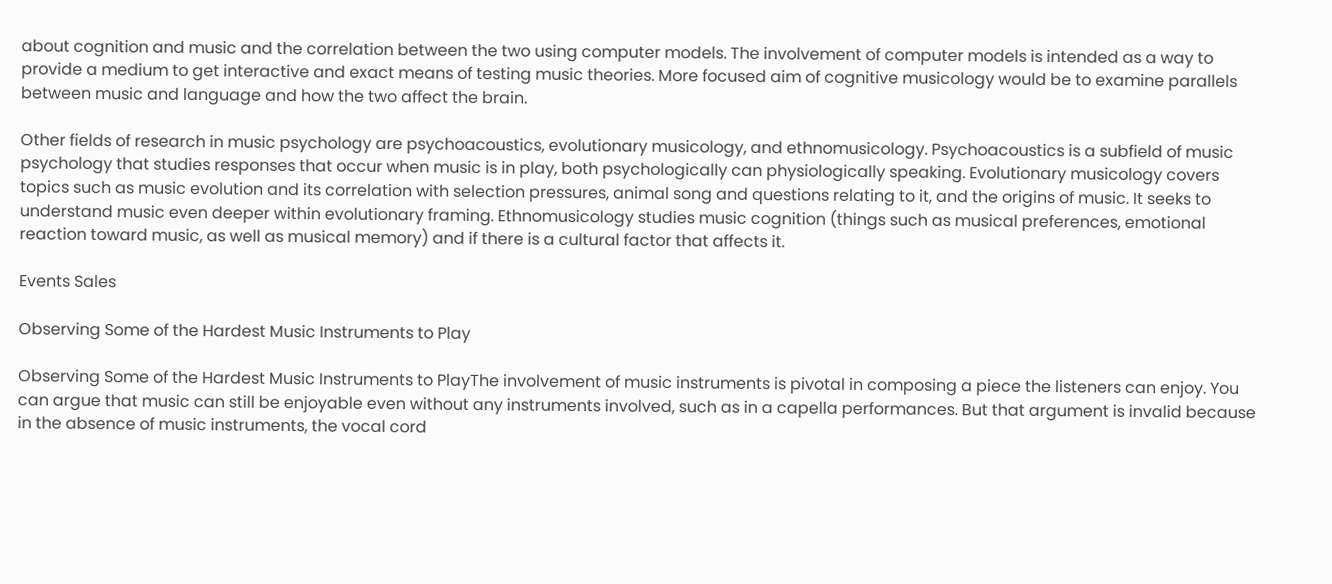about cognition and music and the correlation between the two using computer models. The involvement of computer models is intended as a way to provide a medium to get interactive and exact means of testing music theories. More focused aim of cognitive musicology would be to examine parallels between music and language and how the two affect the brain.

Other fields of research in music psychology are psychoacoustics, evolutionary musicology, and ethnomusicology. Psychoacoustics is a subfield of music psychology that studies responses that occur when music is in play, both psychologically can physiologically speaking. Evolutionary musicology covers topics such as music evolution and its correlation with selection pressures, animal song and questions relating to it, and the origins of music. It seeks to understand music even deeper within evolutionary framing. Ethnomusicology studies music cognition (things such as musical preferences, emotional reaction toward music, as well as musical memory) and if there is a cultural factor that affects it.

Events Sales

Observing Some of the Hardest Music Instruments to Play

Observing Some of the Hardest Music Instruments to PlayThe involvement of music instruments is pivotal in composing a piece the listeners can enjoy. You can argue that music can still be enjoyable even without any instruments involved, such as in a capella performances. But that argument is invalid because in the absence of music instruments, the vocal cord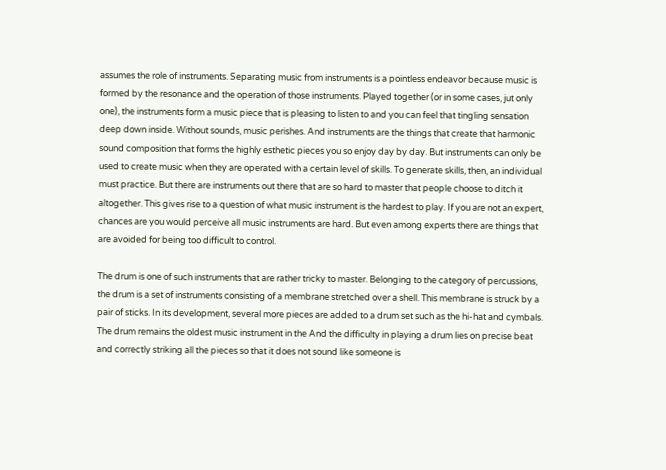assumes the role of instruments. Separating music from instruments is a pointless endeavor because music is formed by the resonance and the operation of those instruments. Played together (or in some cases, jut only one), the instruments form a music piece that is pleasing to listen to and you can feel that tingling sensation deep down inside. Without sounds, music perishes. And instruments are the things that create that harmonic sound composition that forms the highly esthetic pieces you so enjoy day by day. But instruments can only be used to create music when they are operated with a certain level of skills. To generate skills, then, an individual must practice. But there are instruments out there that are so hard to master that people choose to ditch it altogether. This gives rise to a question of what music instrument is the hardest to play. If you are not an expert, chances are you would perceive all music instruments are hard. But even among experts there are things that are avoided for being too difficult to control.

The drum is one of such instruments that are rather tricky to master. Belonging to the category of percussions, the drum is a set of instruments consisting of a membrane stretched over a shell. This membrane is struck by a pair of sticks. In its development, several more pieces are added to a drum set such as the hi-hat and cymbals. The drum remains the oldest music instrument in the And the difficulty in playing a drum lies on precise beat and correctly striking all the pieces so that it does not sound like someone is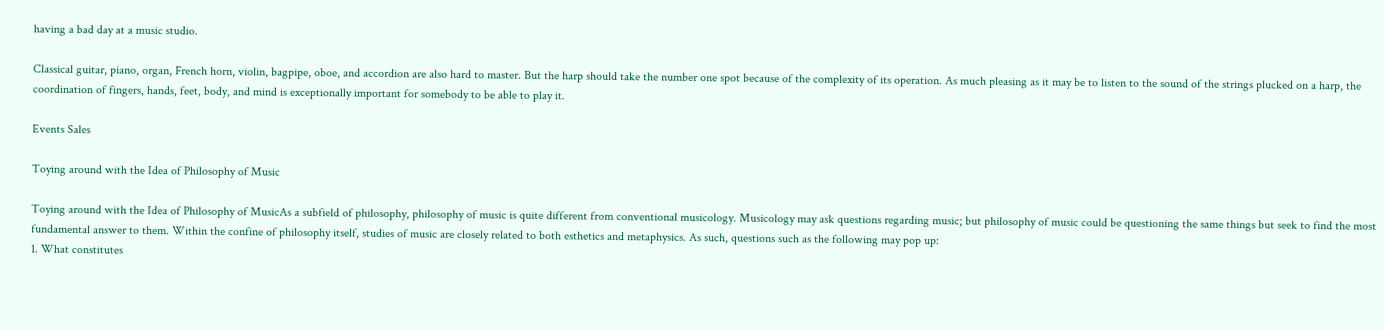having a bad day at a music studio.

Classical guitar, piano, organ, French horn, violin, bagpipe, oboe, and accordion are also hard to master. But the harp should take the number one spot because of the complexity of its operation. As much pleasing as it may be to listen to the sound of the strings plucked on a harp, the coordination of fingers, hands, feet, body, and mind is exceptionally important for somebody to be able to play it.

Events Sales

Toying around with the Idea of Philosophy of Music

Toying around with the Idea of Philosophy of MusicAs a subfield of philosophy, philosophy of music is quite different from conventional musicology. Musicology may ask questions regarding music; but philosophy of music could be questioning the same things but seek to find the most fundamental answer to them. Within the confine of philosophy itself, studies of music are closely related to both esthetics and metaphysics. As such, questions such as the following may pop up:
1. What constitutes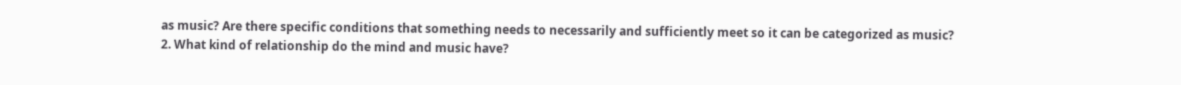as music? Are there specific conditions that something needs to necessarily and sufficiently meet so it can be categorized as music?
2. What kind of relationship do the mind and music have?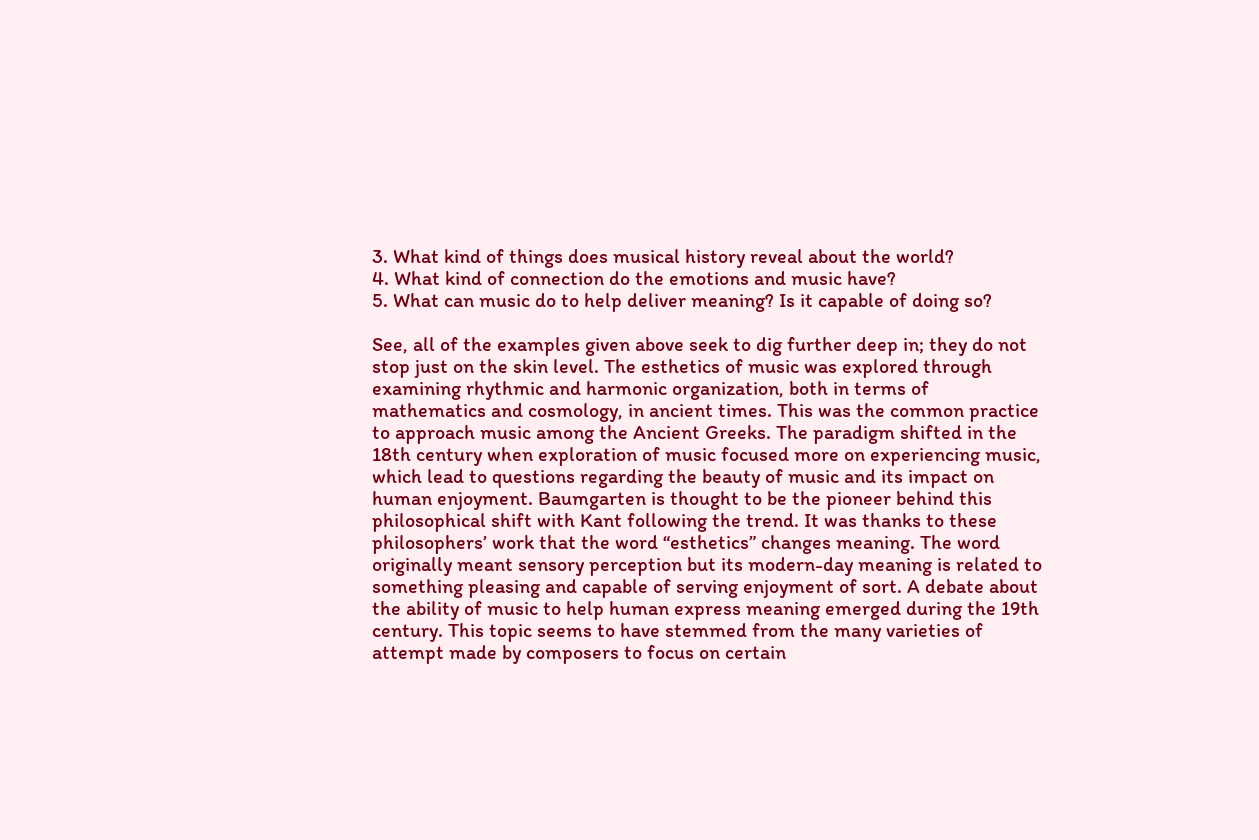3. What kind of things does musical history reveal about the world?
4. What kind of connection do the emotions and music have?
5. What can music do to help deliver meaning? Is it capable of doing so?

See, all of the examples given above seek to dig further deep in; they do not stop just on the skin level. The esthetics of music was explored through examining rhythmic and harmonic organization, both in terms of mathematics and cosmology, in ancient times. This was the common practice to approach music among the Ancient Greeks. The paradigm shifted in the 18th century when exploration of music focused more on experiencing music, which lead to questions regarding the beauty of music and its impact on human enjoyment. Baumgarten is thought to be the pioneer behind this philosophical shift with Kant following the trend. It was thanks to these philosophers’ work that the word “esthetics” changes meaning. The word originally meant sensory perception but its modern-day meaning is related to something pleasing and capable of serving enjoyment of sort. A debate about the ability of music to help human express meaning emerged during the 19th century. This topic seems to have stemmed from the many varieties of attempt made by composers to focus on certain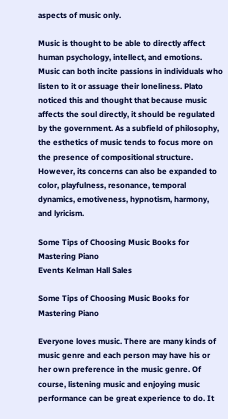aspects of music only.

Music is thought to be able to directly affect human psychology, intellect, and emotions. Music can both incite passions in individuals who listen to it or assuage their loneliness. Plato noticed this and thought that because music affects the soul directly, it should be regulated by the government. As a subfield of philosophy, the esthetics of music tends to focus more on the presence of compositional structure. However, its concerns can also be expanded to color, playfulness, resonance, temporal dynamics, emotiveness, hypnotism, harmony, and lyricism.

Some Tips of Choosing Music Books for Mastering Piano
Events Kelman Hall Sales

Some Tips of Choosing Music Books for Mastering Piano

Everyone loves music. There are many kinds of music genre and each person may have his or her own preference in the music genre. Of course, listening music and enjoying music performance can be great experience to do. It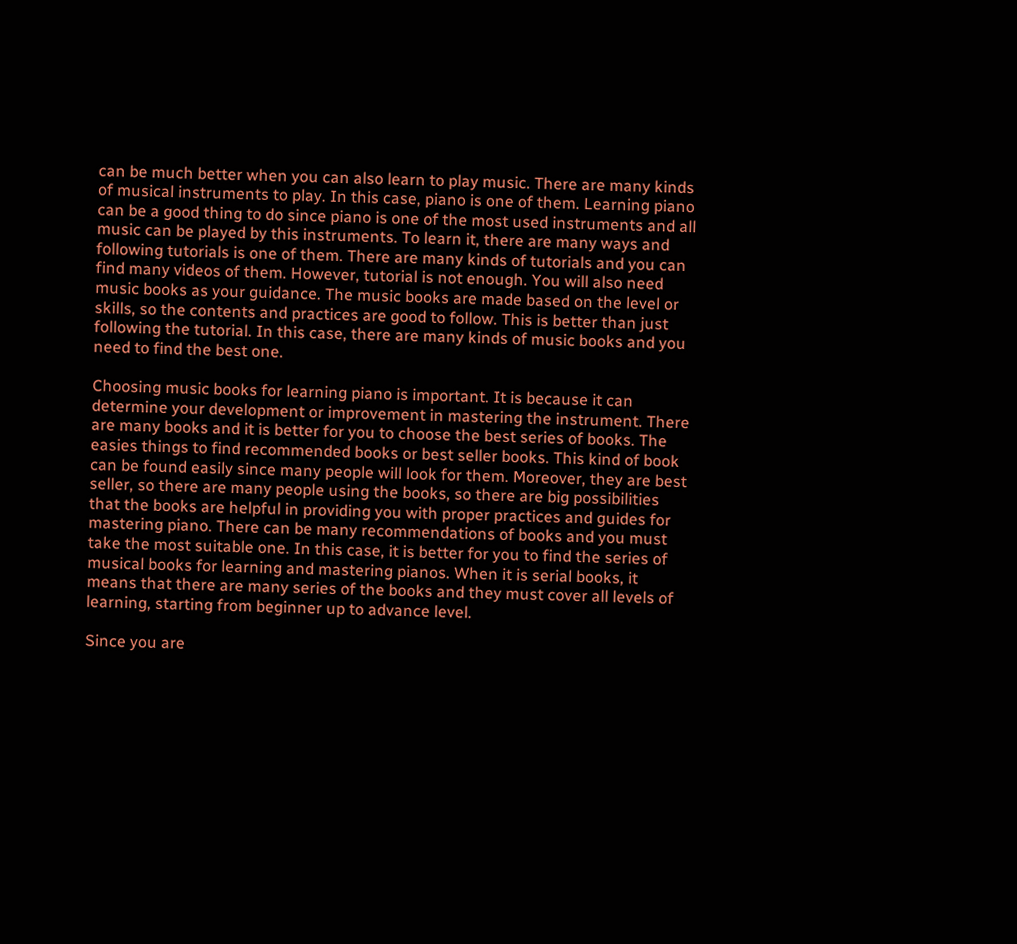can be much better when you can also learn to play music. There are many kinds of musical instruments to play. In this case, piano is one of them. Learning piano can be a good thing to do since piano is one of the most used instruments and all music can be played by this instruments. To learn it, there are many ways and following tutorials is one of them. There are many kinds of tutorials and you can find many videos of them. However, tutorial is not enough. You will also need music books as your guidance. The music books are made based on the level or skills, so the contents and practices are good to follow. This is better than just following the tutorial. In this case, there are many kinds of music books and you need to find the best one.

Choosing music books for learning piano is important. It is because it can determine your development or improvement in mastering the instrument. There are many books and it is better for you to choose the best series of books. The easies things to find recommended books or best seller books. This kind of book can be found easily since many people will look for them. Moreover, they are best seller, so there are many people using the books, so there are big possibilities that the books are helpful in providing you with proper practices and guides for mastering piano. There can be many recommendations of books and you must take the most suitable one. In this case, it is better for you to find the series of musical books for learning and mastering pianos. When it is serial books, it means that there are many series of the books and they must cover all levels of learning, starting from beginner up to advance level.

Since you are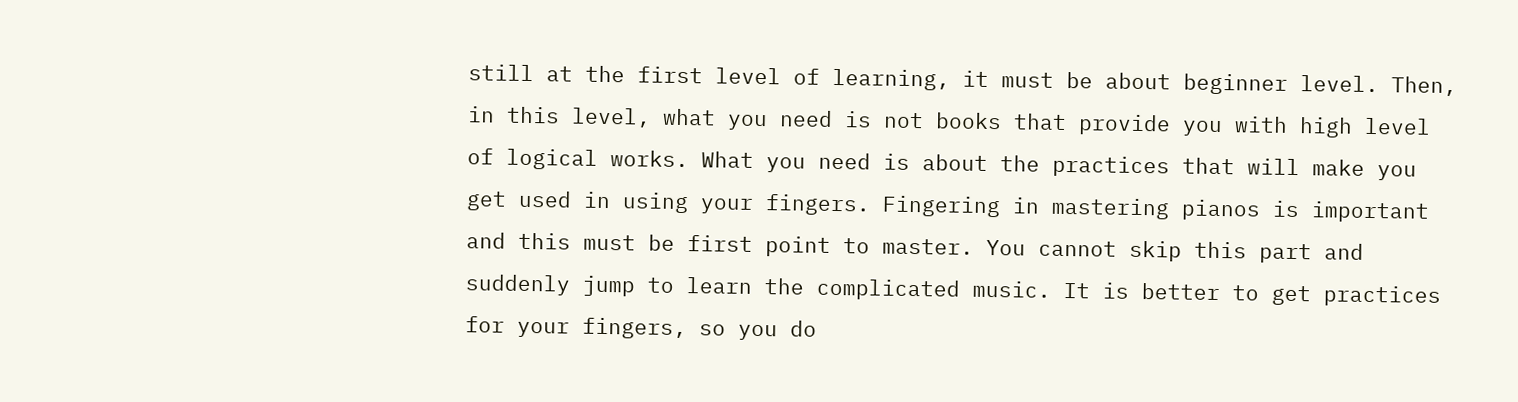still at the first level of learning, it must be about beginner level. Then, in this level, what you need is not books that provide you with high level of logical works. What you need is about the practices that will make you get used in using your fingers. Fingering in mastering pianos is important and this must be first point to master. You cannot skip this part and suddenly jump to learn the complicated music. It is better to get practices for your fingers, so you do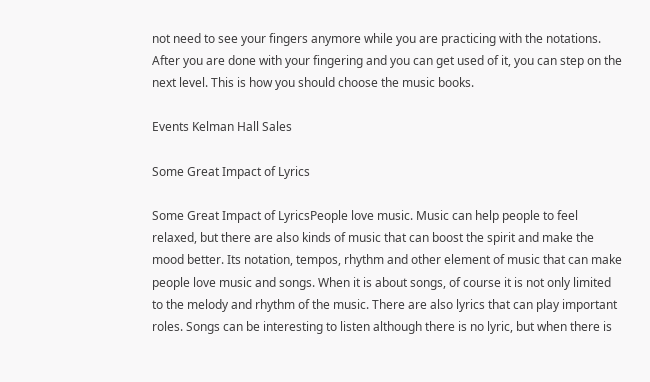not need to see your fingers anymore while you are practicing with the notations. After you are done with your fingering and you can get used of it, you can step on the next level. This is how you should choose the music books.

Events Kelman Hall Sales

Some Great Impact of Lyrics

Some Great Impact of LyricsPeople love music. Music can help people to feel relaxed, but there are also kinds of music that can boost the spirit and make the mood better. Its notation, tempos, rhythm and other element of music that can make people love music and songs. When it is about songs, of course it is not only limited to the melody and rhythm of the music. There are also lyrics that can play important roles. Songs can be interesting to listen although there is no lyric, but when there is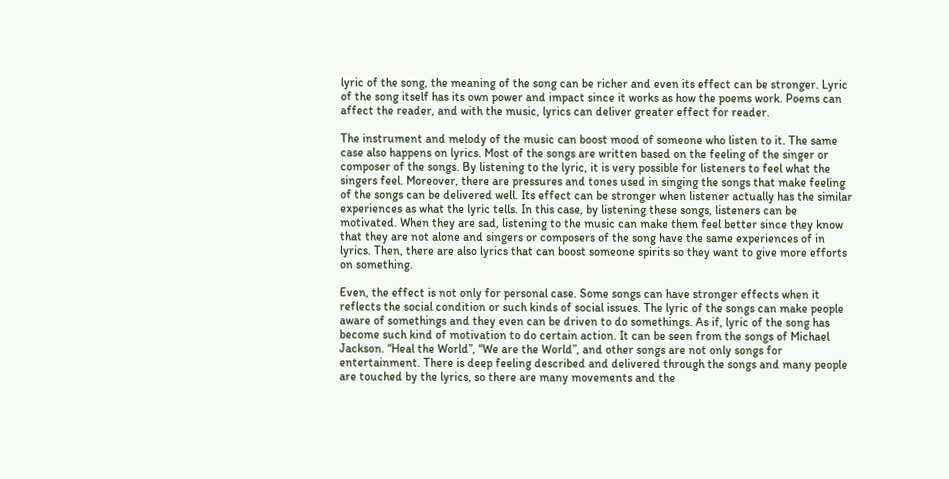lyric of the song, the meaning of the song can be richer and even its effect can be stronger. Lyric of the song itself has its own power and impact since it works as how the poems work. Poems can affect the reader, and with the music, lyrics can deliver greater effect for reader.

The instrument and melody of the music can boost mood of someone who listen to it. The same case also happens on lyrics. Most of the songs are written based on the feeling of the singer or composer of the songs. By listening to the lyric, it is very possible for listeners to feel what the singers feel. Moreover, there are pressures and tones used in singing the songs that make feeling of the songs can be delivered well. Its effect can be stronger when listener actually has the similar experiences as what the lyric tells. In this case, by listening these songs, listeners can be motivated. When they are sad, listening to the music can make them feel better since they know that they are not alone and singers or composers of the song have the same experiences of in lyrics. Then, there are also lyrics that can boost someone spirits so they want to give more efforts on something.

Even, the effect is not only for personal case. Some songs can have stronger effects when it reflects the social condition or such kinds of social issues. The lyric of the songs can make people aware of somethings and they even can be driven to do somethings. As if, lyric of the song has become such kind of motivation to do certain action. It can be seen from the songs of Michael Jackson. “Heal the World”, “We are the World”, and other songs are not only songs for entertainment. There is deep feeling described and delivered through the songs and many people are touched by the lyrics, so there are many movements and the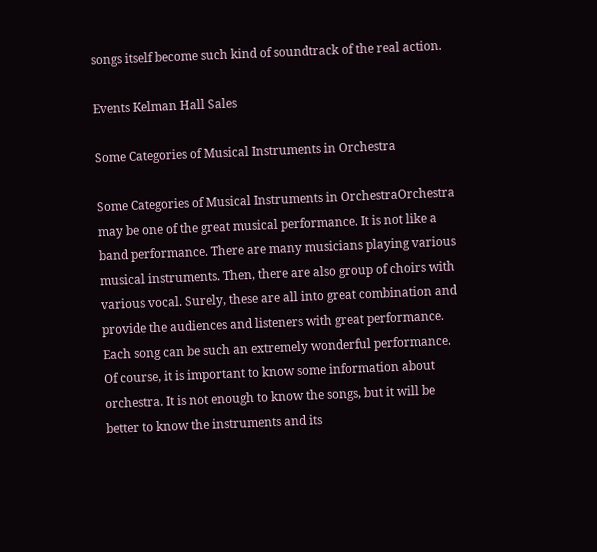songs itself become such kind of soundtrack of the real action.

Events Kelman Hall Sales

Some Categories of Musical Instruments in Orchestra

Some Categories of Musical Instruments in OrchestraOrchestra may be one of the great musical performance. It is not like a band performance. There are many musicians playing various musical instruments. Then, there are also group of choirs with various vocal. Surely, these are all into great combination and provide the audiences and listeners with great performance. Each song can be such an extremely wonderful performance. Of course, it is important to know some information about orchestra. It is not enough to know the songs, but it will be better to know the instruments and its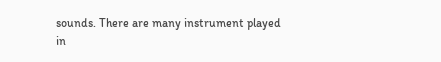sounds. There are many instrument played in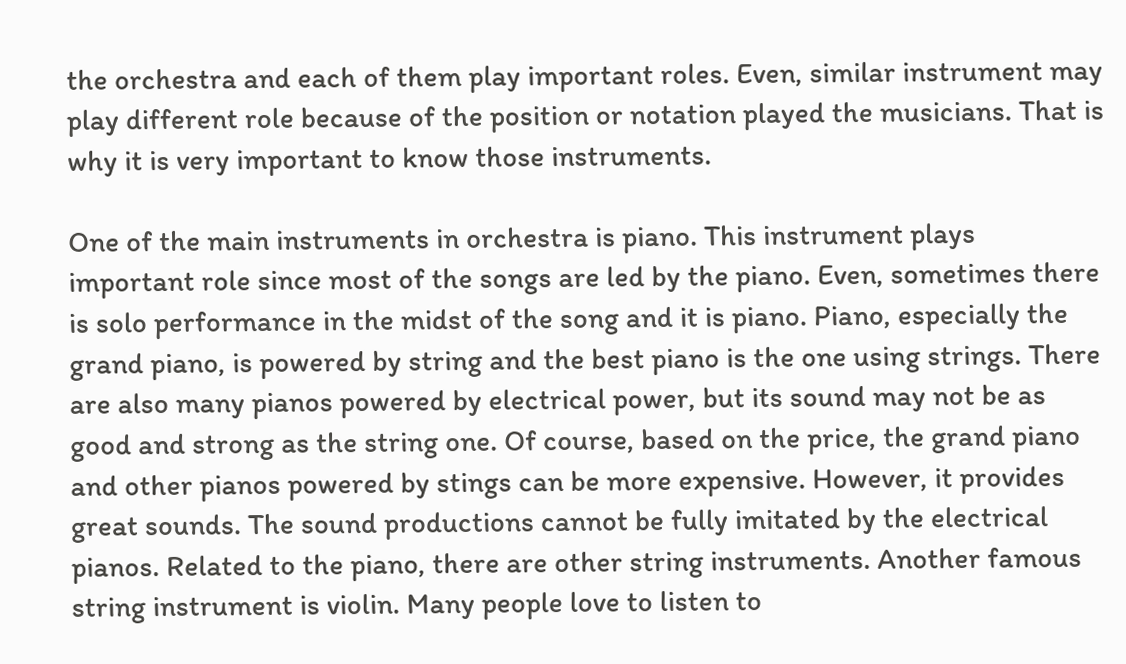the orchestra and each of them play important roles. Even, similar instrument may play different role because of the position or notation played the musicians. That is why it is very important to know those instruments.

One of the main instruments in orchestra is piano. This instrument plays important role since most of the songs are led by the piano. Even, sometimes there is solo performance in the midst of the song and it is piano. Piano, especially the grand piano, is powered by string and the best piano is the one using strings. There are also many pianos powered by electrical power, but its sound may not be as good and strong as the string one. Of course, based on the price, the grand piano and other pianos powered by stings can be more expensive. However, it provides great sounds. The sound productions cannot be fully imitated by the electrical pianos. Related to the piano, there are other string instruments. Another famous string instrument is violin. Many people love to listen to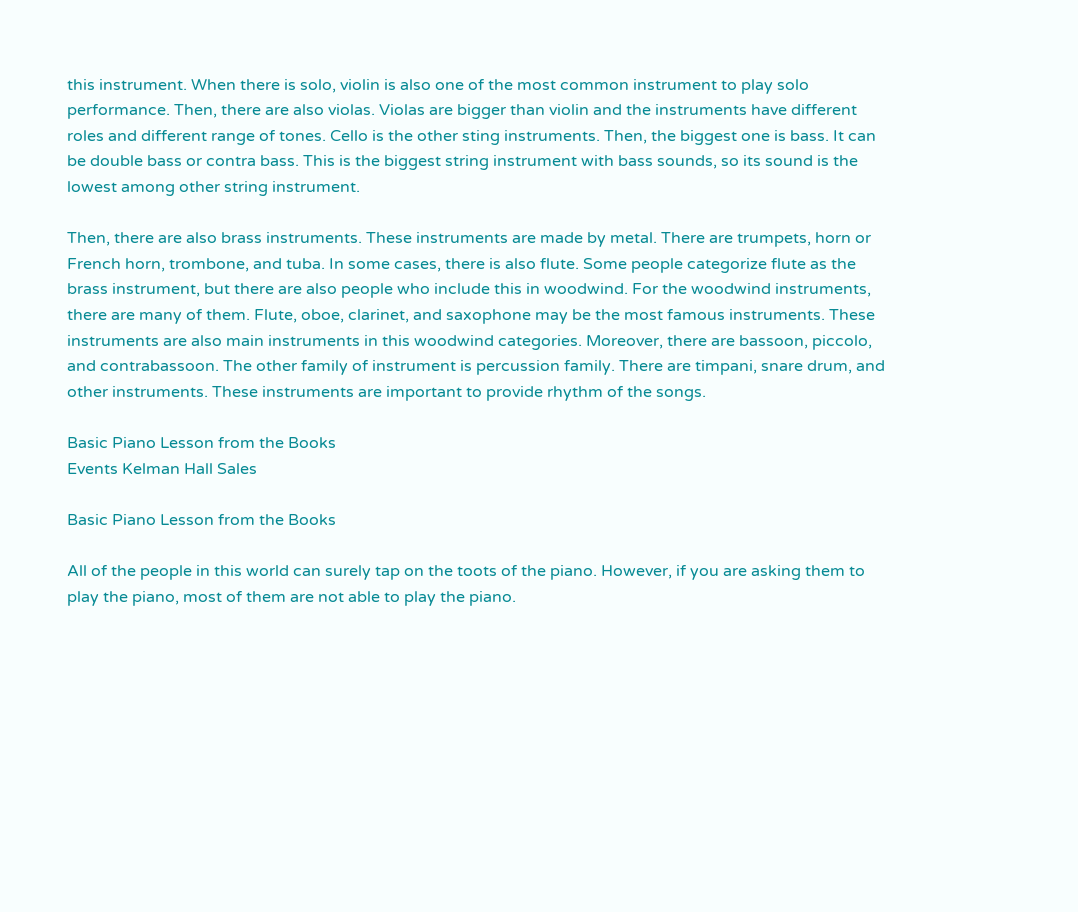this instrument. When there is solo, violin is also one of the most common instrument to play solo performance. Then, there are also violas. Violas are bigger than violin and the instruments have different roles and different range of tones. Cello is the other sting instruments. Then, the biggest one is bass. It can be double bass or contra bass. This is the biggest string instrument with bass sounds, so its sound is the lowest among other string instrument.

Then, there are also brass instruments. These instruments are made by metal. There are trumpets, horn or French horn, trombone, and tuba. In some cases, there is also flute. Some people categorize flute as the brass instrument, but there are also people who include this in woodwind. For the woodwind instruments, there are many of them. Flute, oboe, clarinet, and saxophone may be the most famous instruments. These instruments are also main instruments in this woodwind categories. Moreover, there are bassoon, piccolo, and contrabassoon. The other family of instrument is percussion family. There are timpani, snare drum, and other instruments. These instruments are important to provide rhythm of the songs.

Basic Piano Lesson from the Books
Events Kelman Hall Sales

Basic Piano Lesson from the Books

All of the people in this world can surely tap on the toots of the piano. However, if you are asking them to play the piano, most of them are not able to play the piano.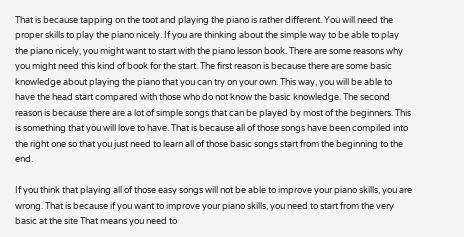That is because tapping on the toot and playing the piano is rather different. You will need the proper skills to play the piano nicely. If you are thinking about the simple way to be able to play the piano nicely, you might want to start with the piano lesson book. There are some reasons why you might need this kind of book for the start. The first reason is because there are some basic knowledge about playing the piano that you can try on your own. This way, you will be able to have the head start compared with those who do not know the basic knowledge. The second reason is because there are a lot of simple songs that can be played by most of the beginners. This is something that you will love to have. That is because all of those songs have been compiled into the right one so that you just need to learn all of those basic songs start from the beginning to the end.

If you think that playing all of those easy songs will not be able to improve your piano skills, you are wrong. That is because if you want to improve your piano skills, you need to start from the very basic at the site That means you need to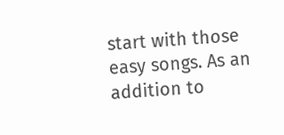start with those easy songs. As an addition to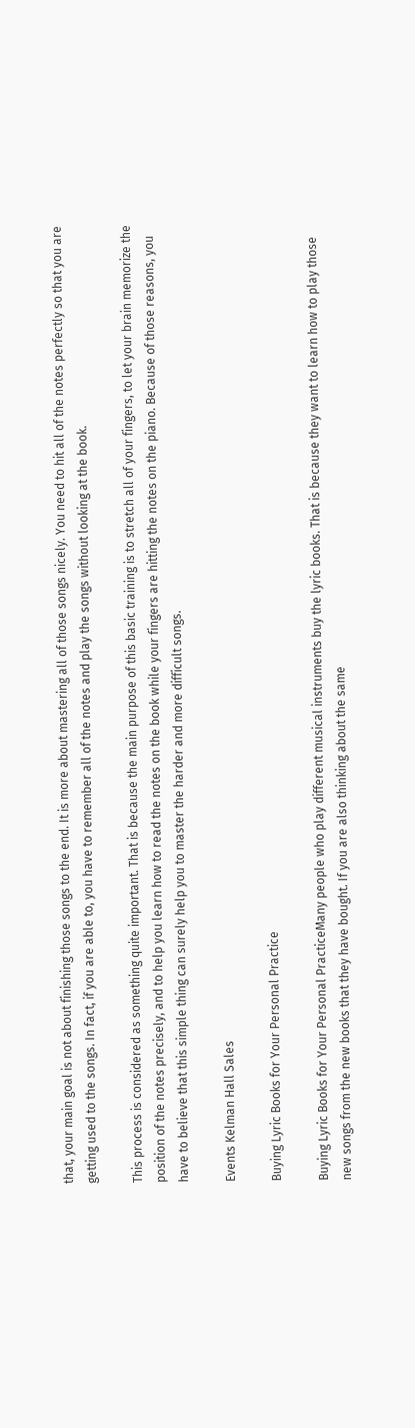that, your main goal is not about finishing those songs to the end. It is more about mastering all of those songs nicely. You need to hit all of the notes perfectly so that you are getting used to the songs. In fact, if you are able to, you have to remember all of the notes and play the songs without looking at the book.

This process is considered as something quite important. That is because the main purpose of this basic training is to stretch all of your fingers, to let your brain memorize the position of the notes precisely, and to help you learn how to read the notes on the book while your fingers are hitting the notes on the piano. Because of those reasons, you have to believe that this simple thing can surely help you to master the harder and more difficult songs.

Events Kelman Hall Sales

Buying Lyric Books for Your Personal Practice

Buying Lyric Books for Your Personal PracticeMany people who play different musical instruments buy the lyric books. That is because they want to learn how to play those new songs from the new books that they have bought. If you are also thinking about the same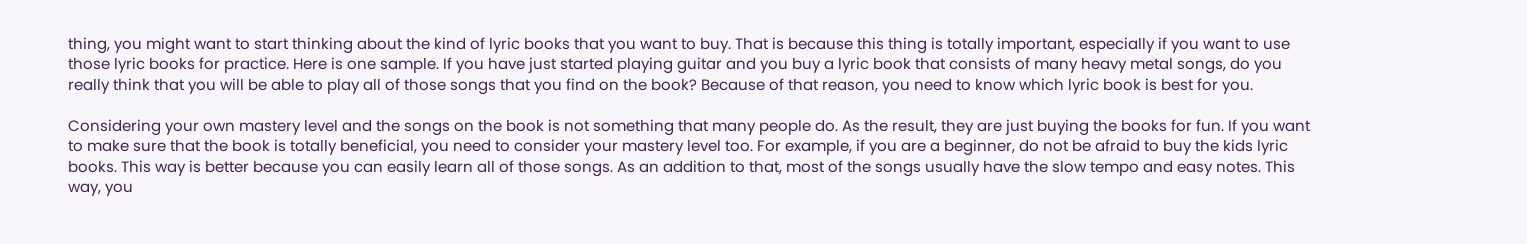thing, you might want to start thinking about the kind of lyric books that you want to buy. That is because this thing is totally important, especially if you want to use those lyric books for practice. Here is one sample. If you have just started playing guitar and you buy a lyric book that consists of many heavy metal songs, do you really think that you will be able to play all of those songs that you find on the book? Because of that reason, you need to know which lyric book is best for you.

Considering your own mastery level and the songs on the book is not something that many people do. As the result, they are just buying the books for fun. If you want to make sure that the book is totally beneficial, you need to consider your mastery level too. For example, if you are a beginner, do not be afraid to buy the kids lyric books. This way is better because you can easily learn all of those songs. As an addition to that, most of the songs usually have the slow tempo and easy notes. This way, you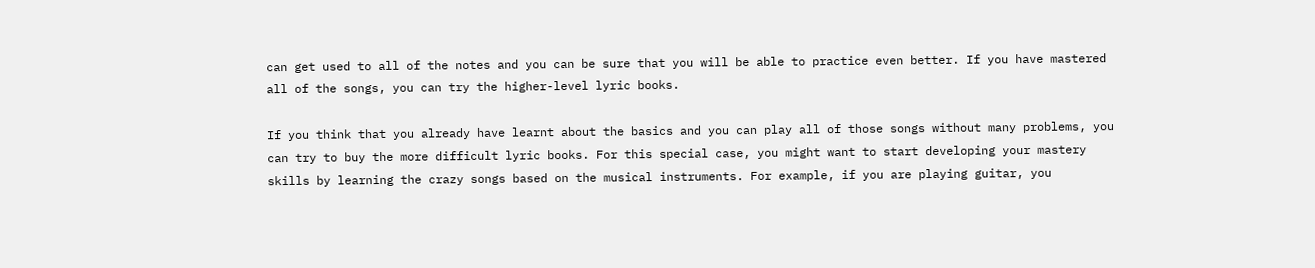can get used to all of the notes and you can be sure that you will be able to practice even better. If you have mastered all of the songs, you can try the higher-level lyric books.

If you think that you already have learnt about the basics and you can play all of those songs without many problems, you can try to buy the more difficult lyric books. For this special case, you might want to start developing your mastery skills by learning the crazy songs based on the musical instruments. For example, if you are playing guitar, you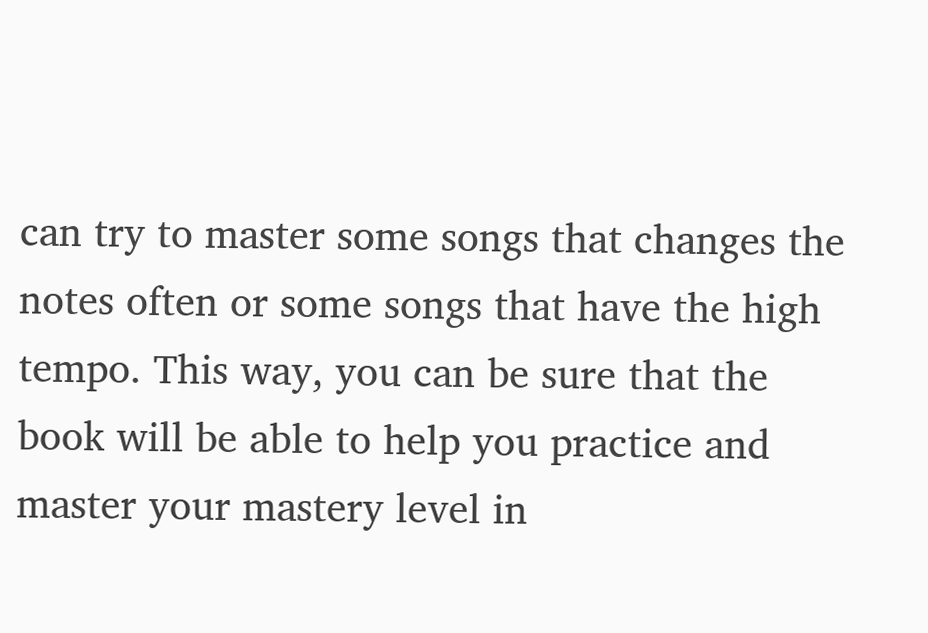can try to master some songs that changes the notes often or some songs that have the high tempo. This way, you can be sure that the book will be able to help you practice and master your mastery level in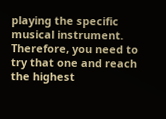playing the specific musical instrument. Therefore, you need to try that one and reach the highest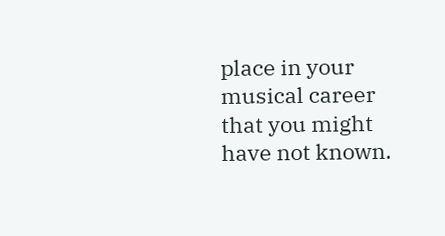place in your musical career that you might have not known.